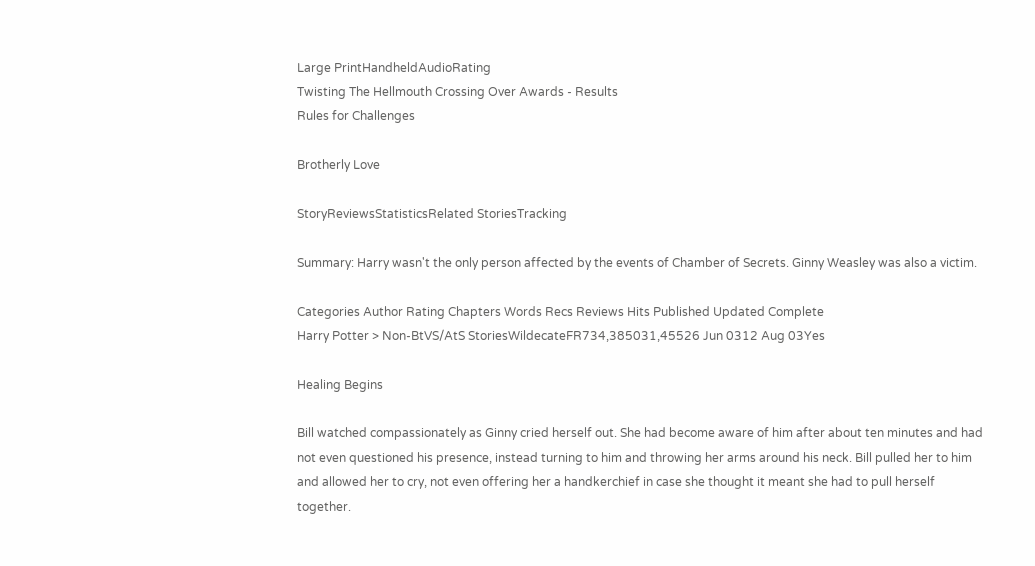Large PrintHandheldAudioRating
Twisting The Hellmouth Crossing Over Awards - Results
Rules for Challenges

Brotherly Love

StoryReviewsStatisticsRelated StoriesTracking

Summary: Harry wasn't the only person affected by the events of Chamber of Secrets. Ginny Weasley was also a victim.

Categories Author Rating Chapters Words Recs Reviews Hits Published Updated Complete
Harry Potter > Non-BtVS/AtS StoriesWildecateFR734,385031,45526 Jun 0312 Aug 03Yes

Healing Begins

Bill watched compassionately as Ginny cried herself out. She had become aware of him after about ten minutes and had not even questioned his presence, instead turning to him and throwing her arms around his neck. Bill pulled her to him and allowed her to cry, not even offering her a handkerchief in case she thought it meant she had to pull herself together.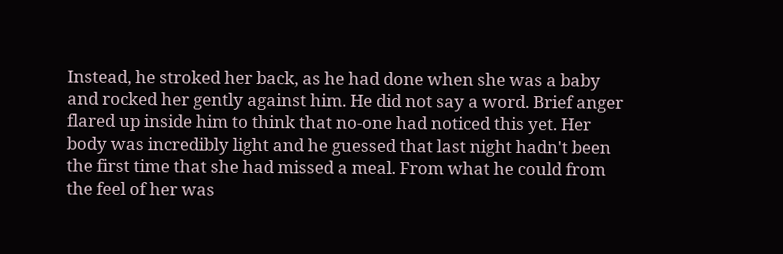Instead, he stroked her back, as he had done when she was a baby and rocked her gently against him. He did not say a word. Brief anger flared up inside him to think that no-one had noticed this yet. Her body was incredibly light and he guessed that last night hadn't been the first time that she had missed a meal. From what he could from the feel of her was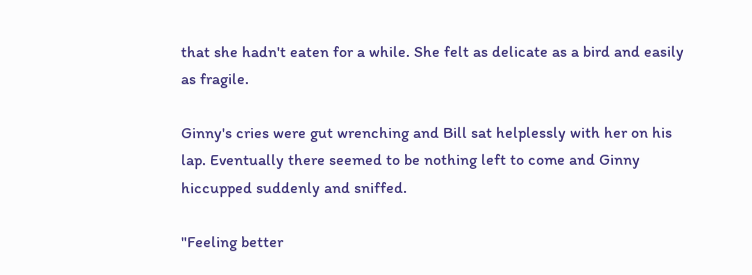that she hadn't eaten for a while. She felt as delicate as a bird and easily as fragile.

Ginny's cries were gut wrenching and Bill sat helplessly with her on his lap. Eventually there seemed to be nothing left to come and Ginny hiccupped suddenly and sniffed.

"Feeling better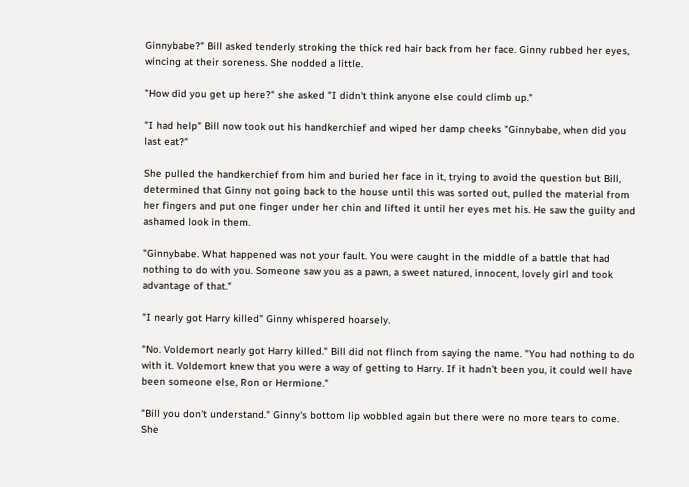Ginnybabe?" Bill asked tenderly stroking the thick red hair back from her face. Ginny rubbed her eyes, wincing at their soreness. She nodded a little.

"How did you get up here?" she asked "I didn't think anyone else could climb up."

"I had help" Bill now took out his handkerchief and wiped her damp cheeks "Ginnybabe, when did you last eat?"

She pulled the handkerchief from him and buried her face in it, trying to avoid the question but Bill, determined that Ginny not going back to the house until this was sorted out, pulled the material from her fingers and put one finger under her chin and lifted it until her eyes met his. He saw the guilty and ashamed look in them.

"Ginnybabe. What happened was not your fault. You were caught in the middle of a battle that had nothing to do with you. Someone saw you as a pawn, a sweet natured, innocent, lovely girl and took advantage of that."

"I nearly got Harry killed" Ginny whispered hoarsely.

"No. Voldemort nearly got Harry killed." Bill did not flinch from saying the name. "You had nothing to do with it. Voldemort knew that you were a way of getting to Harry. If it hadn't been you, it could well have been someone else, Ron or Hermione."

"Bill you don't understand." Ginny's bottom lip wobbled again but there were no more tears to come. She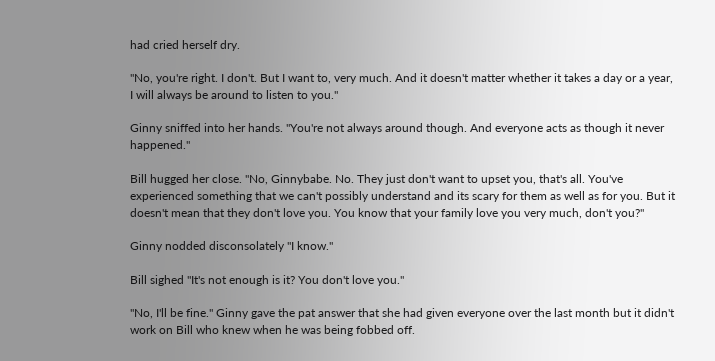had cried herself dry.

"No, you're right. I don't. But I want to, very much. And it doesn't matter whether it takes a day or a year, I will always be around to listen to you."

Ginny sniffed into her hands. "You're not always around though. And everyone acts as though it never happened."

Bill hugged her close. "No, Ginnybabe. No. They just don't want to upset you, that's all. You've experienced something that we can't possibly understand and its scary for them as well as for you. But it doesn't mean that they don't love you. You know that your family love you very much, don't you?"

Ginny nodded disconsolately "I know."

Bill sighed "It's not enough is it? You don't love you."

"No, I'll be fine." Ginny gave the pat answer that she had given everyone over the last month but it didn't work on Bill who knew when he was being fobbed off.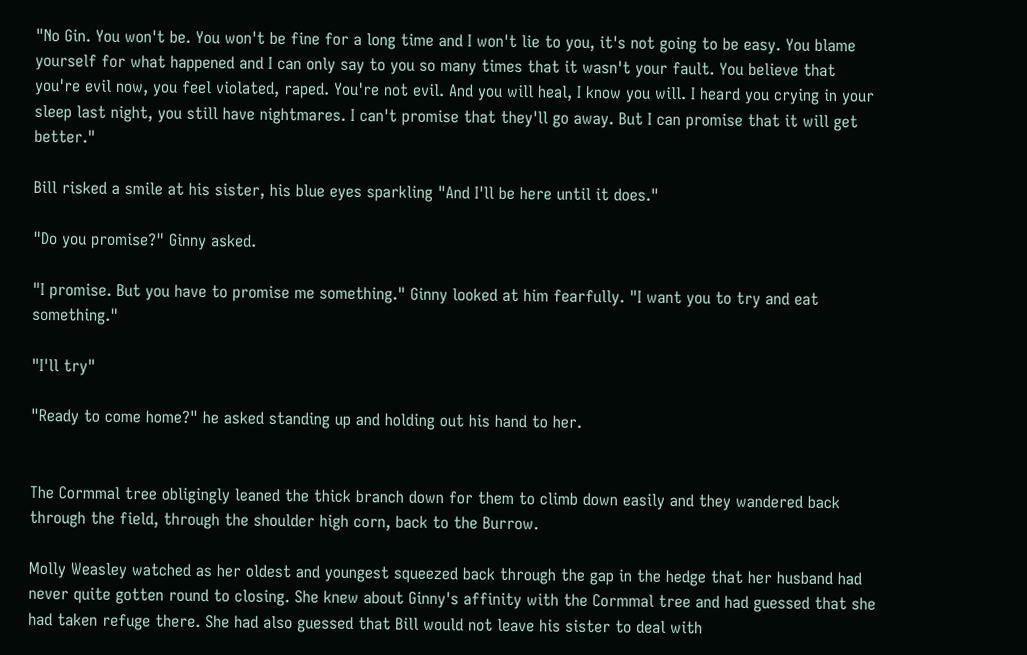"No Gin. You won't be. You won't be fine for a long time and I won't lie to you, it's not going to be easy. You blame yourself for what happened and I can only say to you so many times that it wasn't your fault. You believe that you're evil now, you feel violated, raped. You're not evil. And you will heal, I know you will. I heard you crying in your sleep last night, you still have nightmares. I can't promise that they'll go away. But I can promise that it will get better."

Bill risked a smile at his sister, his blue eyes sparkling "And I'll be here until it does."

"Do you promise?" Ginny asked.

"I promise. But you have to promise me something." Ginny looked at him fearfully. "I want you to try and eat something."

"I'll try"

"Ready to come home?" he asked standing up and holding out his hand to her.


The Cormmal tree obligingly leaned the thick branch down for them to climb down easily and they wandered back through the field, through the shoulder high corn, back to the Burrow.

Molly Weasley watched as her oldest and youngest squeezed back through the gap in the hedge that her husband had never quite gotten round to closing. She knew about Ginny's affinity with the Cormmal tree and had guessed that she had taken refuge there. She had also guessed that Bill would not leave his sister to deal with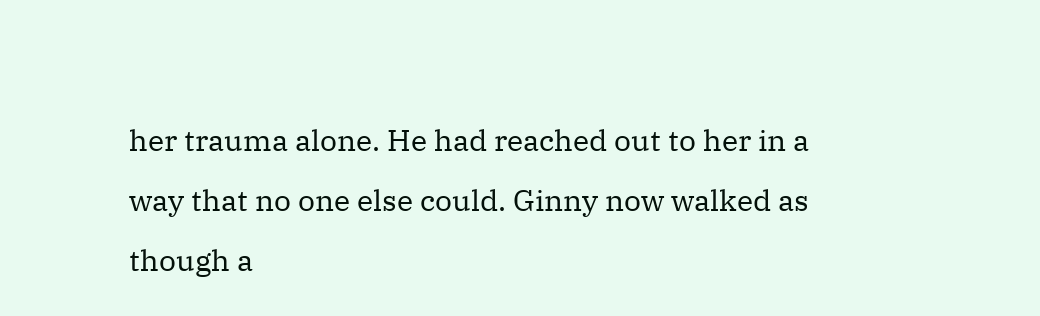her trauma alone. He had reached out to her in a way that no one else could. Ginny now walked as though a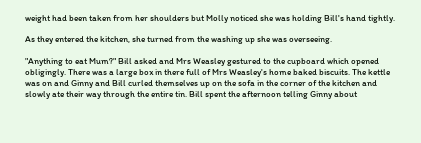weight had been taken from her shoulders but Molly noticed she was holding Bill's hand tightly.

As they entered the kitchen, she turned from the washing up she was overseeing.

"Anything to eat Mum?" Bill asked and Mrs Weasley gestured to the cupboard which opened obligingly. There was a large box in there full of Mrs Weasley's home baked biscuits. The kettle was on and Ginny and Bill curled themselves up on the sofa in the corner of the kitchen and slowly ate their way through the entire tin. Bill spent the afternoon telling Ginny about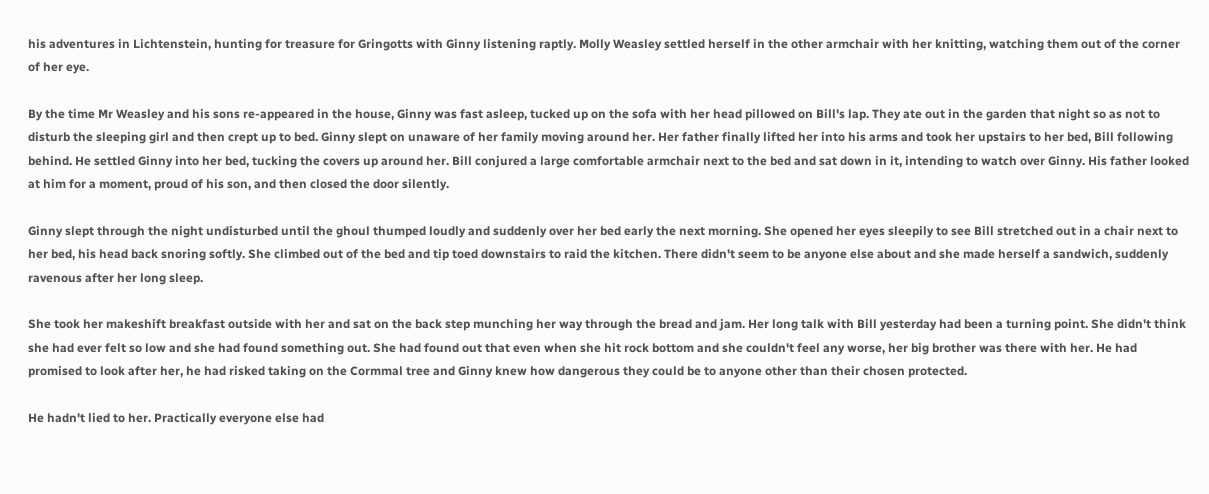his adventures in Lichtenstein, hunting for treasure for Gringotts with Ginny listening raptly. Molly Weasley settled herself in the other armchair with her knitting, watching them out of the corner of her eye.

By the time Mr Weasley and his sons re-appeared in the house, Ginny was fast asleep, tucked up on the sofa with her head pillowed on Bill's lap. They ate out in the garden that night so as not to disturb the sleeping girl and then crept up to bed. Ginny slept on unaware of her family moving around her. Her father finally lifted her into his arms and took her upstairs to her bed, Bill following behind. He settled Ginny into her bed, tucking the covers up around her. Bill conjured a large comfortable armchair next to the bed and sat down in it, intending to watch over Ginny. His father looked at him for a moment, proud of his son, and then closed the door silently.

Ginny slept through the night undisturbed until the ghoul thumped loudly and suddenly over her bed early the next morning. She opened her eyes sleepily to see Bill stretched out in a chair next to her bed, his head back snoring softly. She climbed out of the bed and tip toed downstairs to raid the kitchen. There didn't seem to be anyone else about and she made herself a sandwich, suddenly ravenous after her long sleep.

She took her makeshift breakfast outside with her and sat on the back step munching her way through the bread and jam. Her long talk with Bill yesterday had been a turning point. She didn't think she had ever felt so low and she had found something out. She had found out that even when she hit rock bottom and she couldn't feel any worse, her big brother was there with her. He had promised to look after her, he had risked taking on the Cormmal tree and Ginny knew how dangerous they could be to anyone other than their chosen protected.

He hadn't lied to her. Practically everyone else had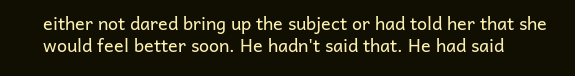either not dared bring up the subject or had told her that she would feel better soon. He hadn't said that. He had said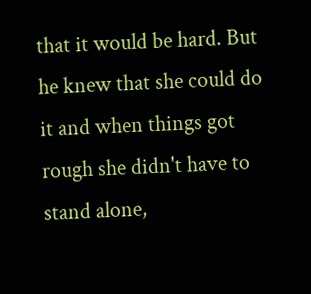that it would be hard. But he knew that she could do it and when things got rough she didn't have to stand alone,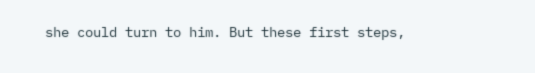she could turn to him. But these first steps,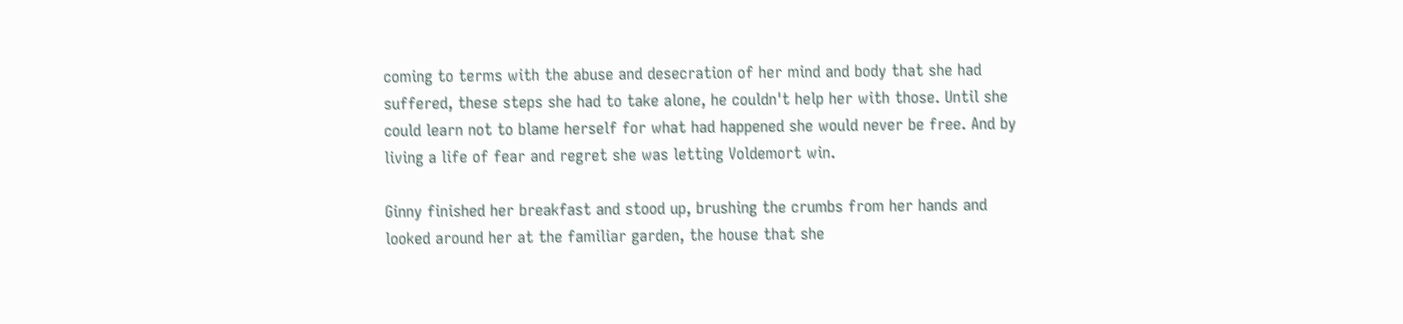coming to terms with the abuse and desecration of her mind and body that she had suffered, these steps she had to take alone, he couldn't help her with those. Until she could learn not to blame herself for what had happened she would never be free. And by living a life of fear and regret she was letting Voldemort win.

Ginny finished her breakfast and stood up, brushing the crumbs from her hands and looked around her at the familiar garden, the house that she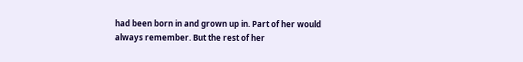had been born in and grown up in. Part of her would always remember. But the rest of her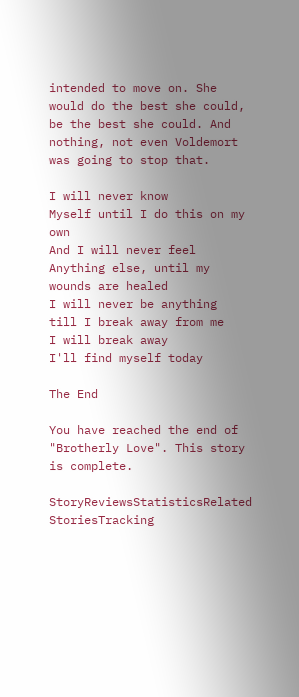intended to move on. She would do the best she could, be the best she could. And nothing, not even Voldemort was going to stop that.

I will never know
Myself until I do this on my own
And I will never feel
Anything else, until my wounds are healed
I will never be anything
till I break away from me
I will break away
I'll find myself today

The End

You have reached the end of "Brotherly Love". This story is complete.

StoryReviewsStatisticsRelated StoriesTracking